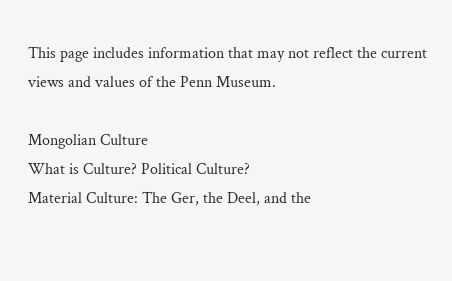This page includes information that may not reflect the current views and values of the Penn Museum.

Mongolian Culture
What is Culture? Political Culture?
Material Culture: The Ger, the Deel, and the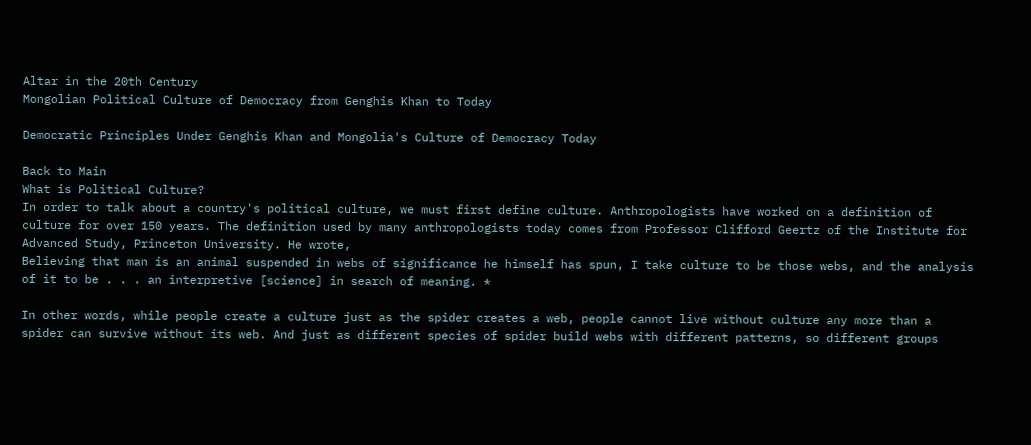Altar in the 20th Century
Mongolian Political Culture of Democracy from Genghis Khan to Today

Democratic Principles Under Genghis Khan and Mongolia's Culture of Democracy Today

Back to Main
What is Political Culture?
In order to talk about a country's political culture, we must first define culture. Anthropologists have worked on a definition of culture for over 150 years. The definition used by many anthropologists today comes from Professor Clifford Geertz of the Institute for Advanced Study, Princeton University. He wrote,
Believing that man is an animal suspended in webs of significance he himself has spun, I take culture to be those webs, and the analysis of it to be . . . an interpretive [science] in search of meaning. *

In other words, while people create a culture just as the spider creates a web, people cannot live without culture any more than a spider can survive without its web. And just as different species of spider build webs with different patterns, so different groups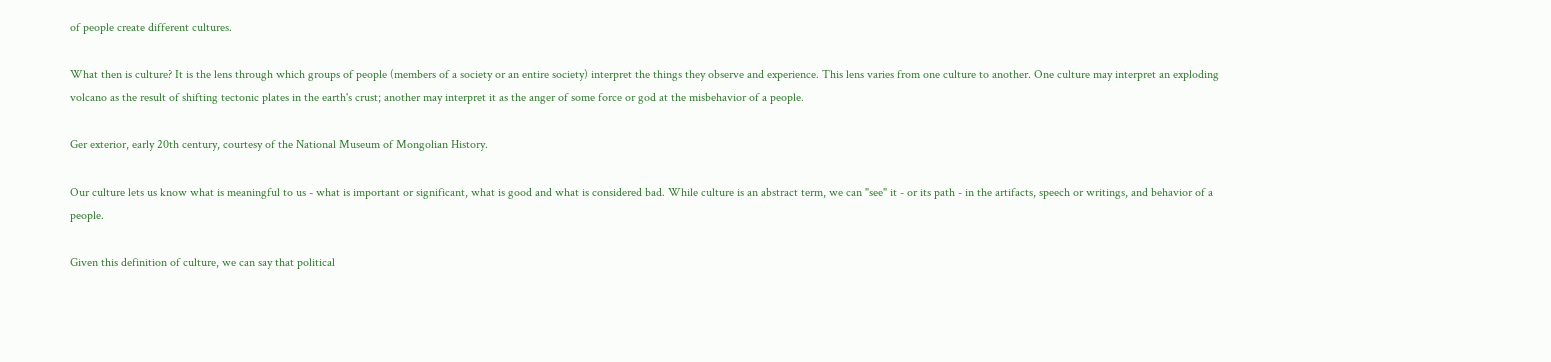of people create different cultures.

What then is culture? It is the lens through which groups of people (members of a society or an entire society) interpret the things they observe and experience. This lens varies from one culture to another. One culture may interpret an exploding volcano as the result of shifting tectonic plates in the earth's crust; another may interpret it as the anger of some force or god at the misbehavior of a people.

Ger exterior, early 20th century, courtesy of the National Museum of Mongolian History.

Our culture lets us know what is meaningful to us - what is important or significant, what is good and what is considered bad. While culture is an abstract term, we can "see" it - or its path - in the artifacts, speech or writings, and behavior of a people.

Given this definition of culture, we can say that political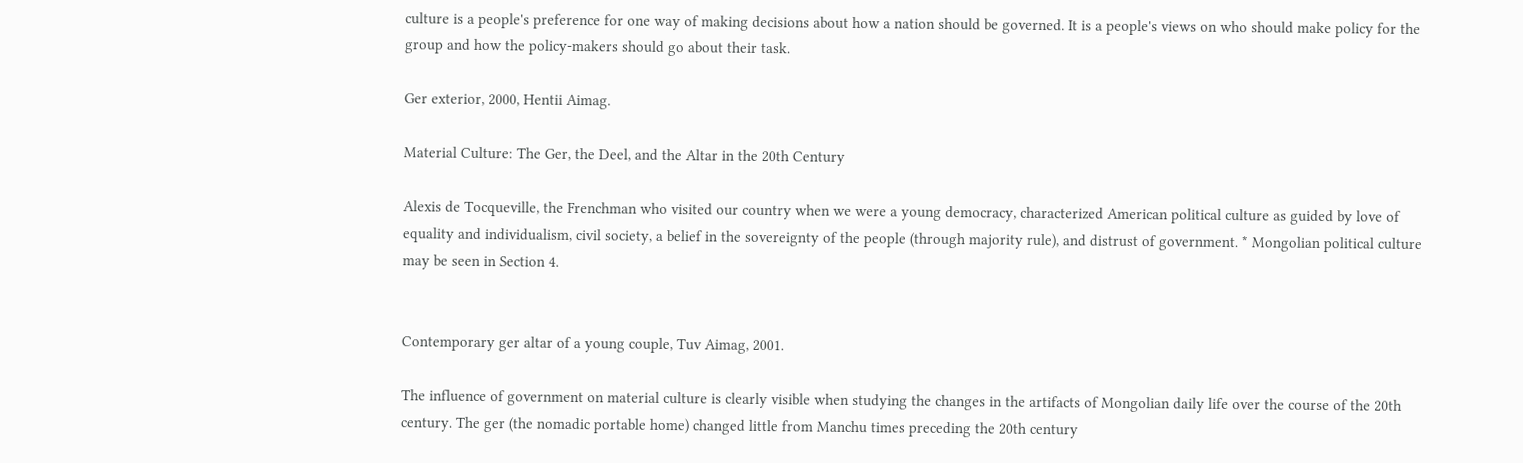culture is a people's preference for one way of making decisions about how a nation should be governed. It is a people's views on who should make policy for the group and how the policy-makers should go about their task.

Ger exterior, 2000, Hentii Aimag.

Material Culture: The Ger, the Deel, and the Altar in the 20th Century

Alexis de Tocqueville, the Frenchman who visited our country when we were a young democracy, characterized American political culture as guided by love of equality and individualism, civil society, a belief in the sovereignty of the people (through majority rule), and distrust of government. * Mongolian political culture may be seen in Section 4.


Contemporary ger altar of a young couple, Tuv Aimag, 2001.

The influence of government on material culture is clearly visible when studying the changes in the artifacts of Mongolian daily life over the course of the 20th century. The ger (the nomadic portable home) changed little from Manchu times preceding the 20th century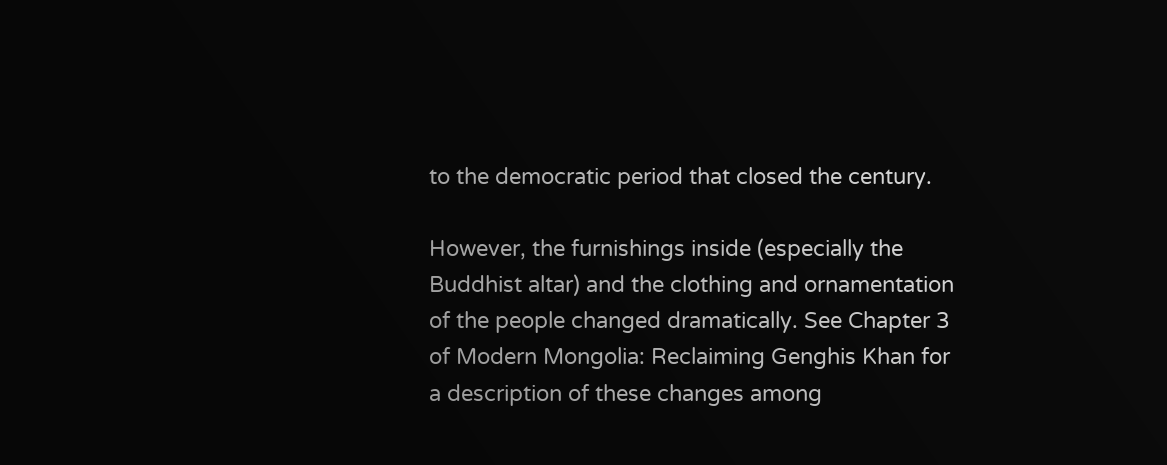to the democratic period that closed the century.

However, the furnishings inside (especially the Buddhist altar) and the clothing and ornamentation of the people changed dramatically. See Chapter 3 of Modern Mongolia: Reclaiming Genghis Khan for a description of these changes among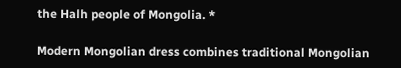the Halh people of Mongolia. *

Modern Mongolian dress combines traditional Mongolian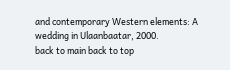and contemporary Western elements: A wedding in Ulaanbaatar, 2000.
back to main back to top